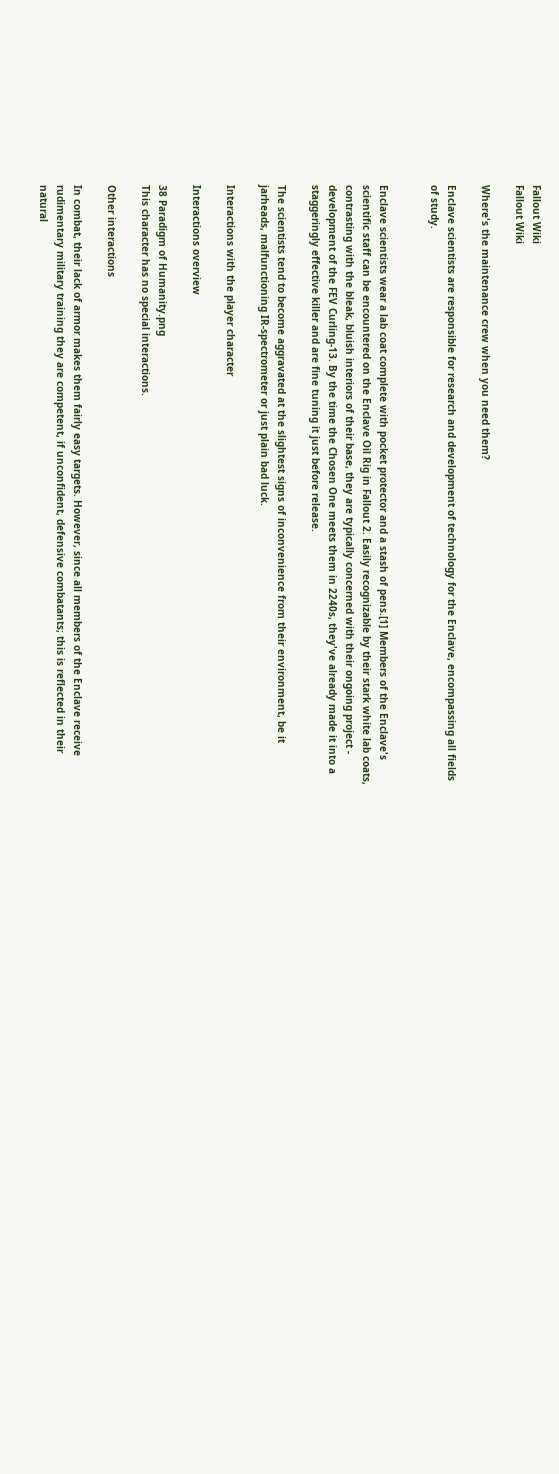Fallout Wiki
Fallout Wiki

Where's the maintenance crew when you need them?

Enclave scientists are responsible for research and development of technology for the Enclave, encompassing all fields of study.


Enclave scientists wear a lab coat complete with pocket protector and a stash of pens.[1] Members of the Enclave's scientific staff can be encountered on the Enclave Oil Rig in Fallout 2. Easily recognizable by their stark white lab coats, contrasting with the bleak, bluish interiors of their base, they are typically concerned with their ongoing project - development of the FEV Curling-13. By the time the Chosen One meets them in 2240s, they've already made it into a staggeringly effective killer and are fine tuning it just before release.

The scientists tend to become aggravated at the slightest signs of inconvenience from their environment, be it jarheads, malfunctioning IR-spectrometer or just plain bad luck.

Interactions with the player character

Interactions overview

38 Paradigm of Humanity.png
This character has no special interactions.

Other interactions

In combat, their lack of armor makes them fairly easy targets. However, since all members of the Enclave receive rudimentary military training they are competent, if unconfident, defensive combatants; this is reflected in their natural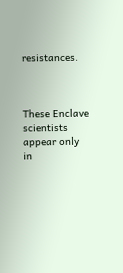resistances.



These Enclave scientists appear only in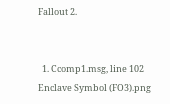Fallout 2.


  1. Ccomp1.msg, line 102
Enclave Symbol (FO3).png